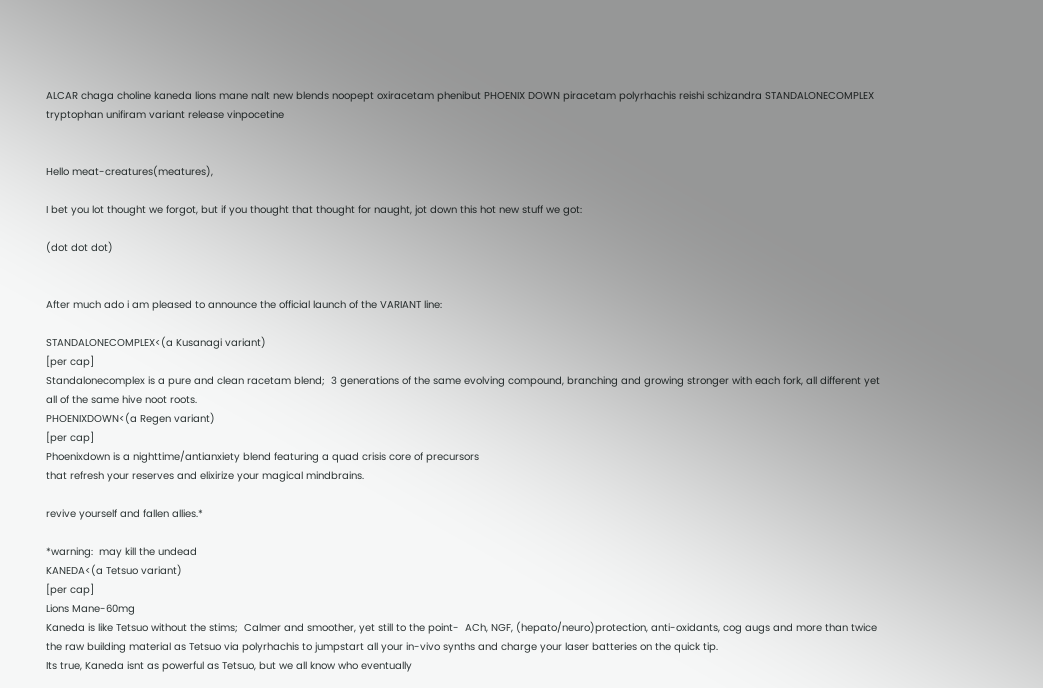ALCAR chaga choline kaneda lions mane nalt new blends noopept oxiracetam phenibut PHOENIX DOWN piracetam polyrhachis reishi schizandra STANDALONECOMPLEX tryptophan unifiram variant release vinpocetine


Hello meat-creatures(meatures),

I bet you lot thought we forgot, but if you thought that thought for naught, jot down this hot new stuff we got:

(dot dot dot)


After much ado i am pleased to announce the official launch of the VARIANT line:

STANDALONECOMPLEX<(a Kusanagi variant)
[per cap]
Standalonecomplex is a pure and clean racetam blend;  3 generations of the same evolving compound, branching and growing stronger with each fork, all different yet all of the same hive noot roots.
PHOENIXDOWN<(a Regen variant)
[per cap]
Phoenixdown is a nighttime/antianxiety blend featuring a quad crisis core of precursors
that refresh your reserves and elixirize your magical mindbrains.

revive yourself and fallen allies.*

*warning:  may kill the undead
KANEDA<(a Tetsuo variant)
[per cap]
Lions Mane-60mg
Kaneda is like Tetsuo without the stims;  Calmer and smoother, yet still to the point-  ACh, NGF, (hepato/neuro)protection, anti-oxidants, cog augs and more than twice the raw building material as Tetsuo via polyrhachis to jumpstart all your in-vivo synths and charge your laser batteries on the quick tip.
Its true, Kaneda isnt as powerful as Tetsuo, but we all know who eventually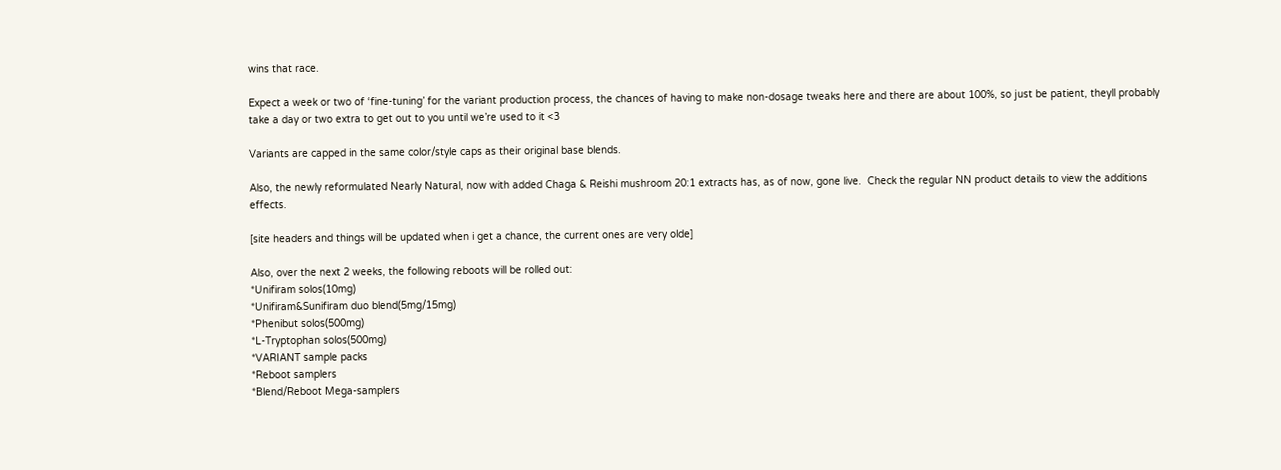wins that race.

Expect a week or two of ‘fine-tuning’ for the variant production process, the chances of having to make non-dosage tweaks here and there are about 100%, so just be patient, theyll probably take a day or two extra to get out to you until we’re used to it <3

Variants are capped in the same color/style caps as their original base blends.

Also, the newly reformulated Nearly Natural, now with added Chaga & Reishi mushroom 20:1 extracts has, as of now, gone live.  Check the regular NN product details to view the additions effects.

[site headers and things will be updated when i get a chance, the current ones are very olde]

Also, over the next 2 weeks, the following reboots will be rolled out:
*Unifiram solos(10mg)
*Unifiram&Sunifiram duo blend(5mg/15mg)
*Phenibut solos(500mg)
*L-Tryptophan solos(500mg)
*VARIANT sample packs
*Reboot samplers
*Blend/Reboot Mega-samplers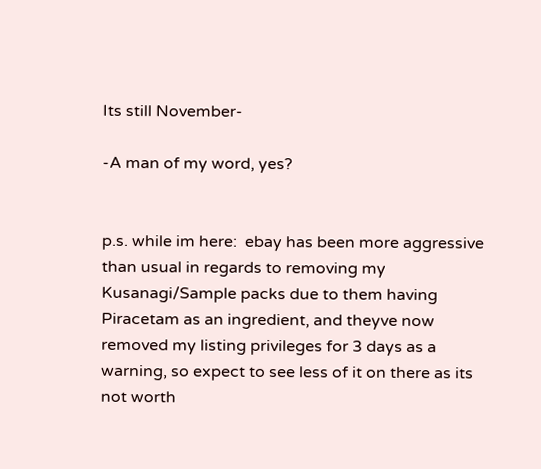Its still November-

-A man of my word, yes?


p.s. while im here:  ebay has been more aggressive than usual in regards to removing my Kusanagi/Sample packs due to them having Piracetam as an ingredient, and theyve now removed my listing privileges for 3 days as a warning, so expect to see less of it on there as its not worth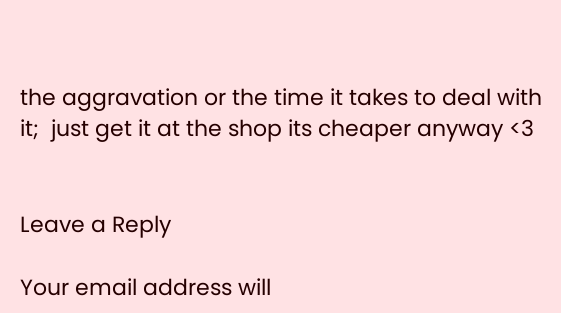the aggravation or the time it takes to deal with it;  just get it at the shop its cheaper anyway <3


Leave a Reply

Your email address will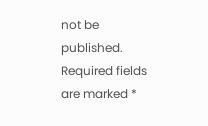not be published. Required fields are marked *